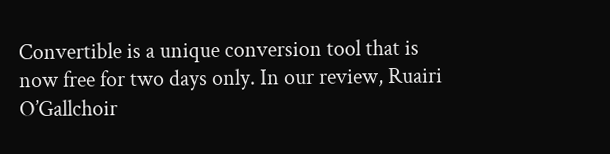Convertible is a unique conversion tool that is now free for two days only. In our review, Ruairi O’Gallchoir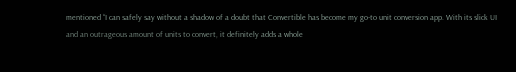mentioned “I can safely say without a shadow of a doubt that Convertible has become my go-to unit conversion app. With its slick UI and an outrageous amount of units to convert, it definitely adds a whole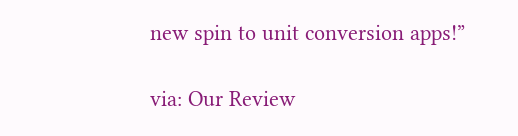new spin to unit conversion apps!”

via: Our Review